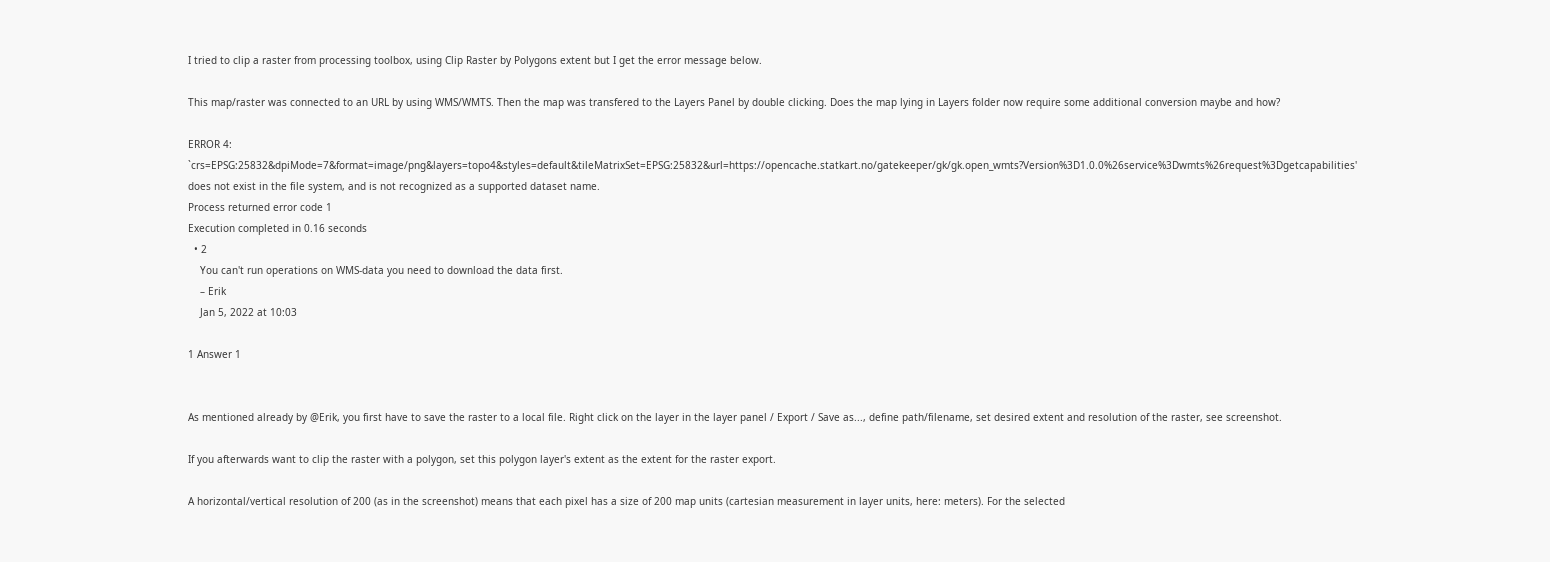I tried to clip a raster from processing toolbox, using Clip Raster by Polygons extent but I get the error message below.

This map/raster was connected to an URL by using WMS/WMTS. Then the map was transfered to the Layers Panel by double clicking. Does the map lying in Layers folder now require some additional conversion maybe and how?

ERROR 4: `crs=EPSG:25832&dpiMode=7&format=image/png&layers=topo4&styles=default&tileMatrixSet=EPSG:25832&url=https://opencache.statkart.no/gatekeeper/gk/gk.open_wmts?Version%3D1.0.0%26service%3Dwmts%26request%3Dgetcapabilities' does not exist in the file system, and is not recognized as a supported dataset name.
Process returned error code 1
Execution completed in 0.16 seconds
  • 2
    You can't run operations on WMS-data you need to download the data first.
    – Erik
    Jan 5, 2022 at 10:03

1 Answer 1


As mentioned already by @Erik, you first have to save the raster to a local file. Right click on the layer in the layer panel / Export / Save as..., define path/filename, set desired extent and resolution of the raster, see screenshot.

If you afterwards want to clip the raster with a polygon, set this polygon layer's extent as the extent for the raster export.

A horizontal/vertical resolution of 200 (as in the screenshot) means that each pixel has a size of 200 map units (cartesian measurement in layer units, here: meters). For the selected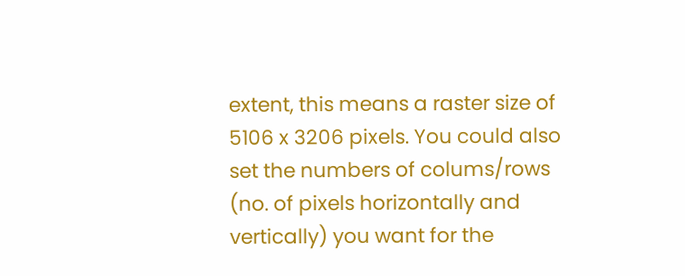extent, this means a raster size of 5106 x 3206 pixels. You could also set the numbers of colums/rows (no. of pixels horizontally and vertically) you want for the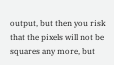output, but then you risk that the pixels will not be squares any more, but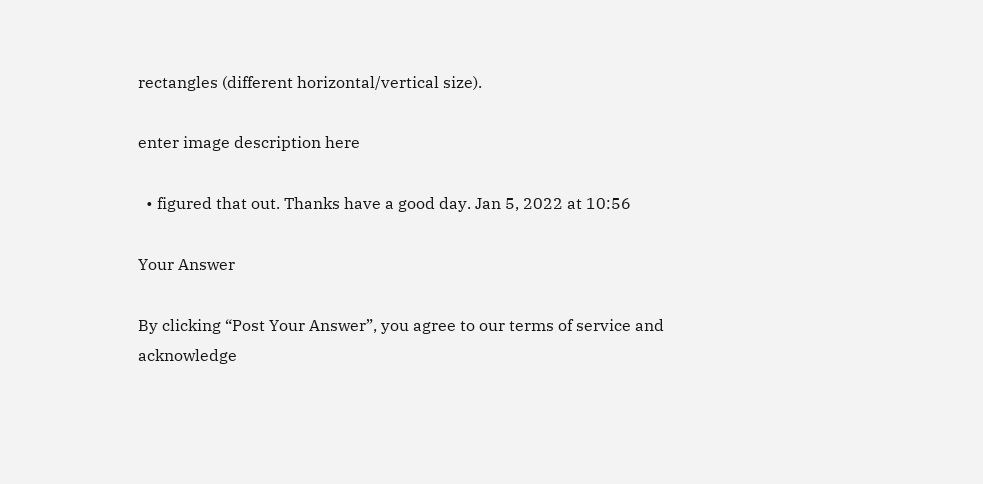rectangles (different horizontal/vertical size).

enter image description here

  • figured that out. Thanks have a good day. Jan 5, 2022 at 10:56

Your Answer

By clicking “Post Your Answer”, you agree to our terms of service and acknowledge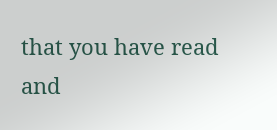that you have read and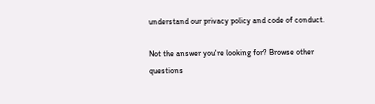understand our privacy policy and code of conduct.

Not the answer you're looking for? Browse other questions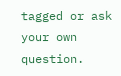tagged or ask your own question.